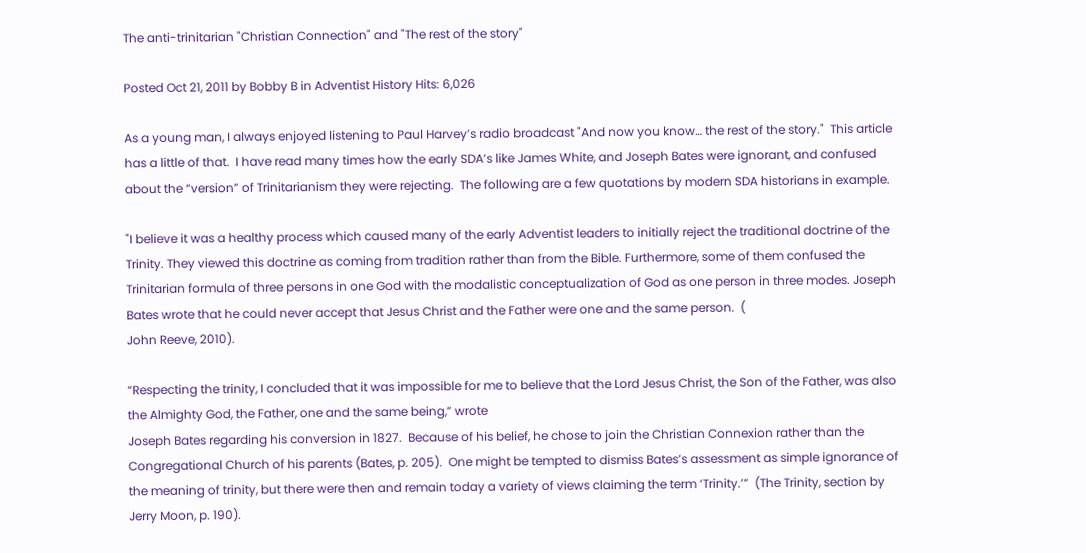The anti-trinitarian "Christian Connection" and "The rest of the story"

Posted Oct 21, 2011 by Bobby B in Adventist History Hits: 6,026

As a young man, I always enjoyed listening to Paul Harvey’s radio broadcast "And now you know… the rest of the story."  This article has a little of that.  I have read many times how the early SDA’s like James White, and Joseph Bates were ignorant, and confused about the “version” of Trinitarianism they were rejecting.  The following are a few quotations by modern SDA historians in example.

"I believe it was a healthy process which caused many of the early Adventist leaders to initially reject the traditional doctrine of the Trinity. They viewed this doctrine as coming from tradition rather than from the Bible. Furthermore, some of them confused the Trinitarian formula of three persons in one God with the modalistic conceptualization of God as one person in three modes. Joseph Bates wrote that he could never accept that Jesus Christ and the Father were one and the same person.  (
John Reeve, 2010).

“Respecting the trinity, I concluded that it was impossible for me to believe that the Lord Jesus Christ, the Son of the Father, was also the Almighty God, the Father, one and the same being,” wrote
Joseph Bates regarding his conversion in 1827.  Because of his belief, he chose to join the Christian Connexion rather than the Congregational Church of his parents (Bates, p. 205).  One might be tempted to dismiss Bates’s assessment as simple ignorance of the meaning of trinity, but there were then and remain today a variety of views claiming the term ‘Trinity.’”  (The Trinity, section by Jerry Moon, p. 190).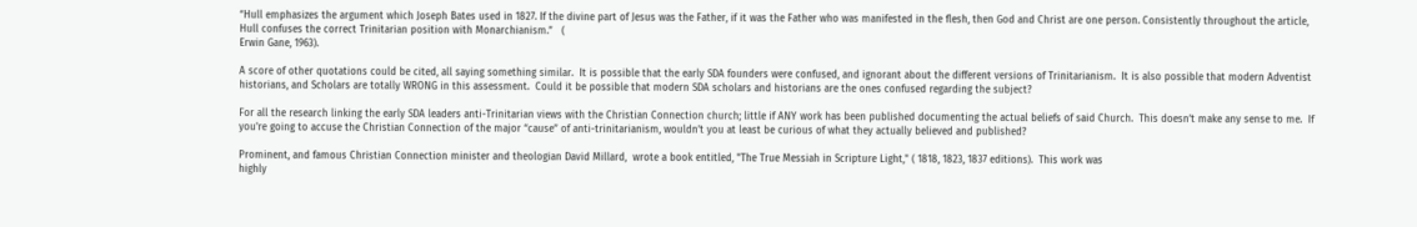“Hull emphasizes the argument which Joseph Bates used in 1827. If the divine part of Jesus was the Father, if it was the Father who was manifested in the flesh, then God and Christ are one person. Consistently throughout the article, Hull confuses the correct Trinitarian position with Monarchianism.”   (
Erwin Gane, 1963).

A score of other quotations could be cited, all saying something similar.  It is possible that the early SDA founders were confused, and ignorant about the different versions of Trinitarianism.  It is also possible that modern Adventist historians, and Scholars are totally WRONG in this assessment.  Could it be possible that modern SDA scholars and historians are the ones confused regarding the subject?

For all the research linking the early SDA leaders anti-Trinitarian views with the Christian Connection church; little if ANY work has been published documenting the actual beliefs of said Church.  This doesn’t make any sense to me.  If you're going to accuse the Christian Connection of the major “cause” of anti-trinitarianism, wouldn’t you at least be curious of what they actually believed and published?

Prominent, and famous Christian Connection minister and theologian David Millard,  wrote a book entitled, "The True Messiah in Scripture Light," ( 1818, 1823, 1837 editions).  This work was
highly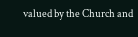valued by the Church and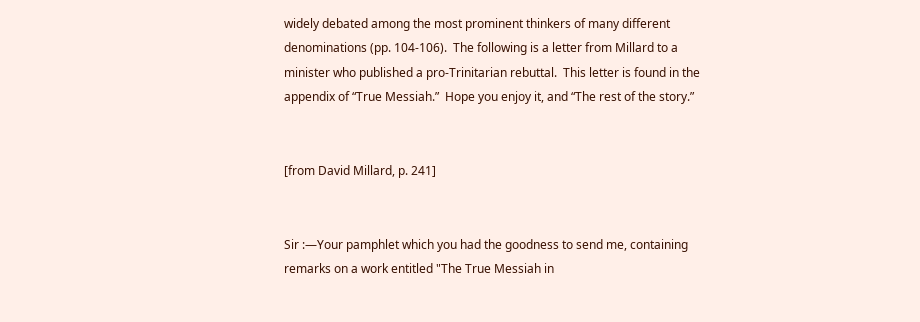widely debated among the most prominent thinkers of many different denominations (pp. 104-106).  The following is a letter from Millard to a minister who published a pro-Trinitarian rebuttal.  This letter is found in the appendix of “True Messiah.”  Hope you enjoy it, and “The rest of the story.”


[from David Millard, p. 241]


Sir :—Your pamphlet which you had the goodness to send me, containing remarks on a work entitled "The True Messiah in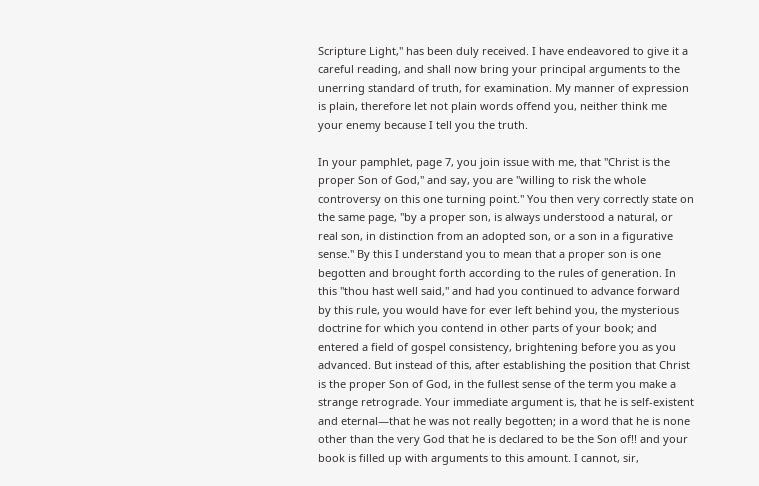Scripture Light," has been duly received. I have endeavored to give it a careful reading, and shall now bring your principal arguments to the unerring standard of truth, for examination. My manner of expression is plain, therefore let not plain words offend you, neither think me your enemy because I tell you the truth.

In your pamphlet, page 7, you join issue with me, that "Christ is the proper Son of God," and say, you are "willing to risk the whole controversy on this one turning point." You then very correctly state on the same page, "by a proper son, is always understood a natural, or real son, in distinction from an adopted son, or a son in a figurative sense." By this I understand you to mean that a proper son is one begotten and brought forth according to the rules of generation. In this "thou hast well said," and had you continued to advance forward by this rule, you would have for ever left behind you, the mysterious doctrine for which you contend in other parts of your book; and entered a field of gospel consistency, brightening before you as you advanced. But instead of this, after establishing the position that Christ is the proper Son of God, in the fullest sense of the term you make a strange retrograde. Your immediate argument is, that he is self-existent and eternal—that he was not really begotten; in a word that he is none other than the very God that he is declared to be the Son of!! and your book is filled up with arguments to this amount. I cannot, sir,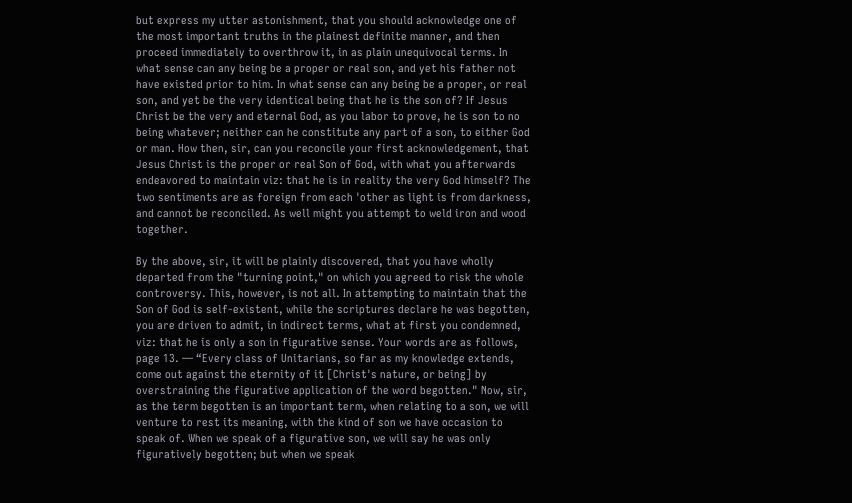but express my utter astonishment, that you should acknowledge one of the most important truths in the plainest definite manner, and then proceed immediately to overthrow it, in as plain unequivocal terms. In what sense can any being be a proper or real son, and yet his father not have existed prior to him. In what sense can any being be a proper, or real son, and yet be the very identical being that he is the son of? If Jesus Christ be the very and eternal God, as you labor to prove, he is son to no being whatever; neither can he constitute any part of a son, to either God or man. How then, sir, can you reconcile your first acknowledgement, that Jesus Christ is the proper or real Son of God, with what you afterwards endeavored to maintain viz: that he is in reality the very God himself? The two sentiments are as foreign from each 'other as light is from darkness, and cannot be reconciled. As well might you attempt to weld iron and wood together.

By the above, sir, it will be plainly discovered, that you have wholly departed from the "turning point," on which you agreed to risk the whole controversy. This, however, is not all. In attempting to maintain that the Son of God is self-existent, while the scriptures declare he was begotten, you are driven to admit, in indirect terms, what at first you condemned, viz: that he is only a son in figurative sense. Your words are as follows, page 13. — “Every class of Unitarians, so far as my knowledge extends, come out against the eternity of it [Christ's nature, or being] by overstraining the figurative application of the word begotten." Now, sir, as the term begotten is an important term, when relating to a son, we will venture to rest its meaning, with the kind of son we have occasion to speak of. When we speak of a figurative son, we will say he was only figuratively begotten; but when we speak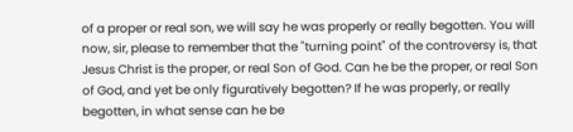of a proper or real son, we will say he was properly or really begotten. You will now, sir, please to remember that the "turning point" of the controversy is, that Jesus Christ is the proper, or real Son of God. Can he be the proper, or real Son of God, and yet be only figuratively begotten? If he was properly, or really begotten, in what sense can he be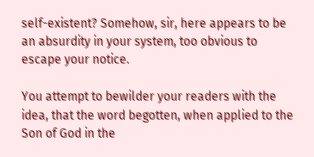self-existent? Somehow, sir, here appears to be an absurdity in your system, too obvious to escape your notice.

You attempt to bewilder your readers with the idea, that the word begotten, when applied to the Son of God in the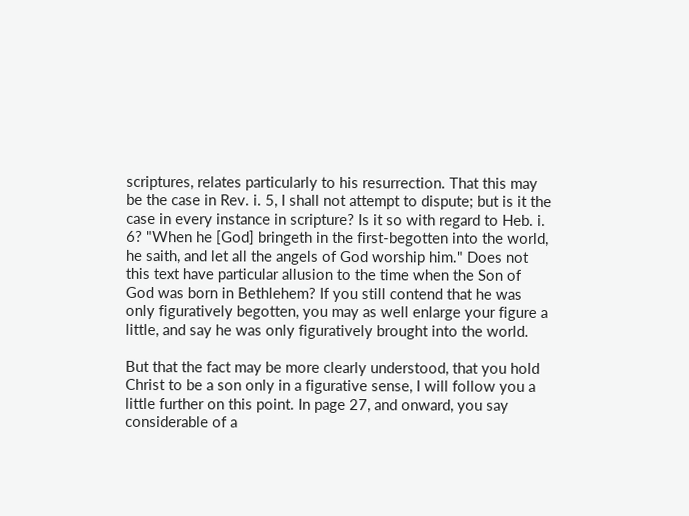scriptures, relates particularly to his resurrection. That this may be the case in Rev. i. 5, I shall not attempt to dispute; but is it the case in every instance in scripture? Is it so with regard to Heb. i. 6? "When he [God] bringeth in the first-begotten into the world, he saith, and let all the angels of God worship him." Does not this text have particular allusion to the time when the Son of God was born in Bethlehem? If you still contend that he was only figuratively begotten, you may as well enlarge your figure a little, and say he was only figuratively brought into the world.

But that the fact may be more clearly understood, that you hold Christ to be a son only in a figurative sense, I will follow you a little further on this point. In page 27, and onward, you say considerable of a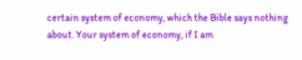certain system of economy, which the Bible says nothing about. Your system of economy, if I am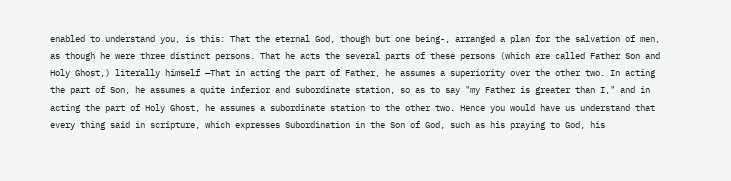enabled to understand you, is this: That the eternal God, though but one being-, arranged a plan for the salvation of men, as though he were three distinct persons. That he acts the several parts of these persons (which are called Father Son and Holy Ghost,) literally himself —That in acting the part of Father, he assumes a superiority over the other two. In acting the part of Son, he assumes a quite inferior and subordinate station, so as to say "my Father is greater than I," and in acting the part of Holy Ghost, he assumes a subordinate station to the other two. Hence you would have us understand that every thing said in scripture, which expresses Subordination in the Son of God, such as his praying to God, his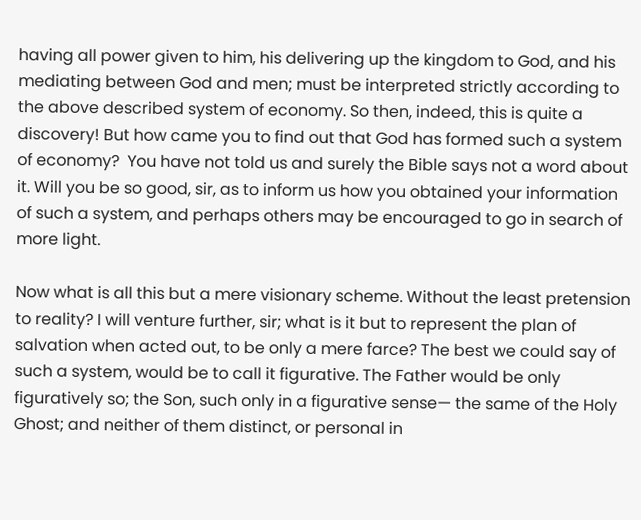having all power given to him, his delivering up the kingdom to God, and his mediating between God and men; must be interpreted strictly according to the above described system of economy. So then, indeed, this is quite a discovery! But how came you to find out that God has formed such a system of economy?  You have not told us and surely the Bible says not a word about it. Will you be so good, sir, as to inform us how you obtained your information of such a system, and perhaps others may be encouraged to go in search of more light.

Now what is all this but a mere visionary scheme. Without the least pretension to reality? I will venture further, sir; what is it but to represent the plan of salvation when acted out, to be only a mere farce? The best we could say of such a system, would be to call it figurative. The Father would be only figuratively so; the Son, such only in a figurative sense— the same of the Holy Ghost; and neither of them distinct, or personal in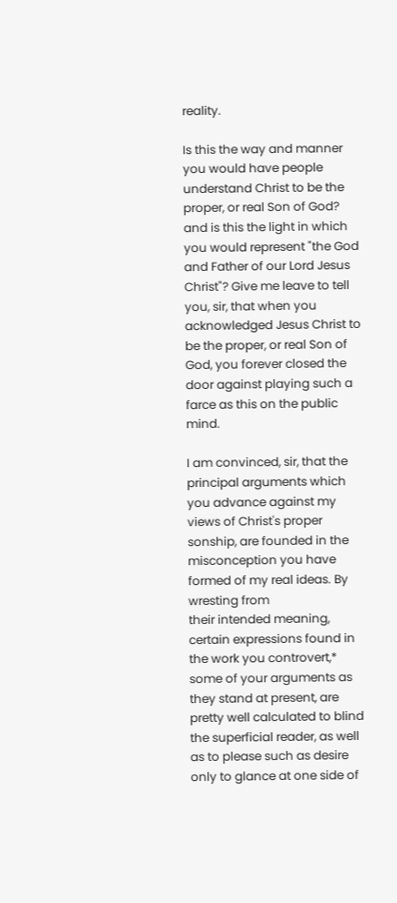reality.

Is this the way and manner you would have people understand Christ to be the proper, or real Son of God? and is this the light in which you would represent "the God and Father of our Lord Jesus Christ"? Give me leave to tell you, sir, that when you acknowledged Jesus Christ to be the proper, or real Son of God, you forever closed the door against playing such a farce as this on the public mind.

I am convinced, sir, that the principal arguments which you advance against my views of Christ's proper sonship, are founded in the misconception you have formed of my real ideas. By wresting from
their intended meaning, certain expressions found in the work you controvert,* some of your arguments as they stand at present, are pretty well calculated to blind the superficial reader, as well as to please such as desire only to glance at one side of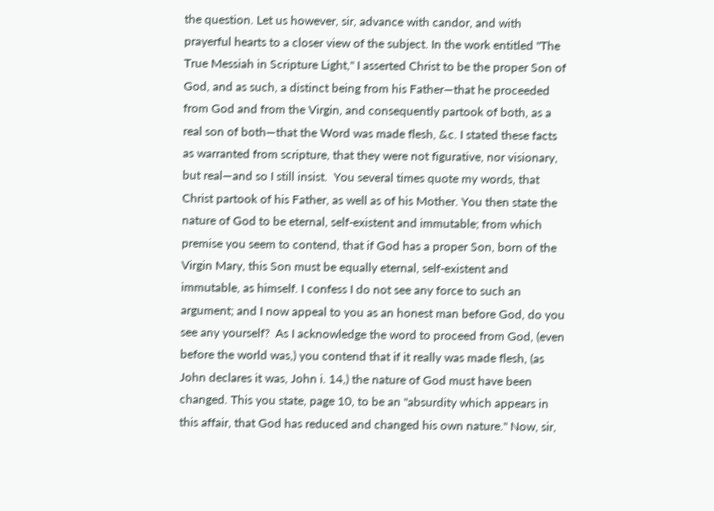the question. Let us however, sir, advance with candor, and with prayerful hearts to a closer view of the subject. In the work entitled ''The True Messiah in Scripture Light," I asserted Christ to be the proper Son of God, and as such, a distinct being from his Father—that he proceeded from God and from the Virgin, and consequently partook of both, as a real son of both—that the Word was made flesh, &c. I stated these facts as warranted from scripture, that they were not figurative, nor visionary, but real—and so I still insist.  You several times quote my words, that Christ partook of his Father, as well as of his Mother. You then state the nature of God to be eternal, self-existent and immutable; from which premise you seem to contend, that if God has a proper Son, born of the Virgin Mary, this Son must be equally eternal, self-existent and immutable, as himself. I confess I do not see any force to such an argument; and I now appeal to you as an honest man before God, do you see any yourself?  As I acknowledge the word to proceed from God, (even before the world was,) you contend that if it really was made flesh, (as John declares it was, John i. 14,) the nature of God must have been changed. This you state, page 10, to be an "absurdity which appears in this affair, that God has reduced and changed his own nature." Now, sir,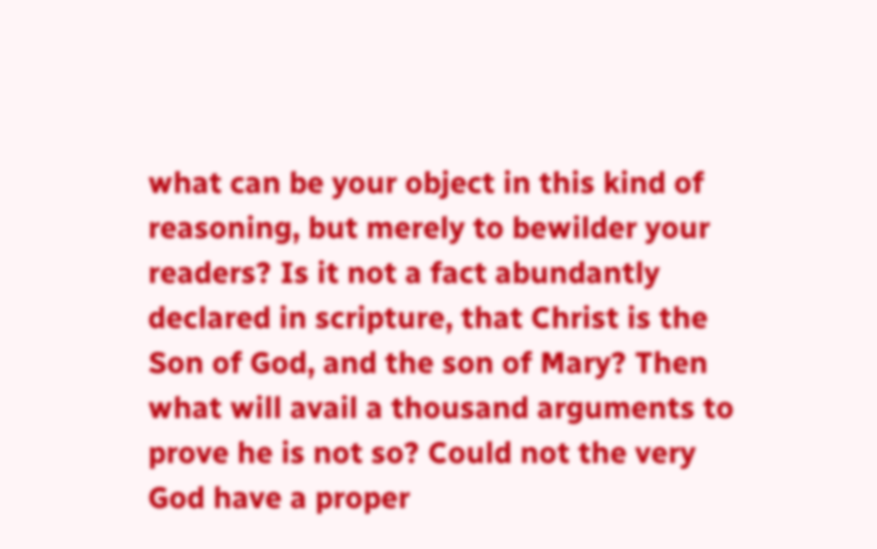what can be your object in this kind of reasoning, but merely to bewilder your readers? Is it not a fact abundantly declared in scripture, that Christ is the Son of God, and the son of Mary? Then what will avail a thousand arguments to prove he is not so? Could not the very God have a proper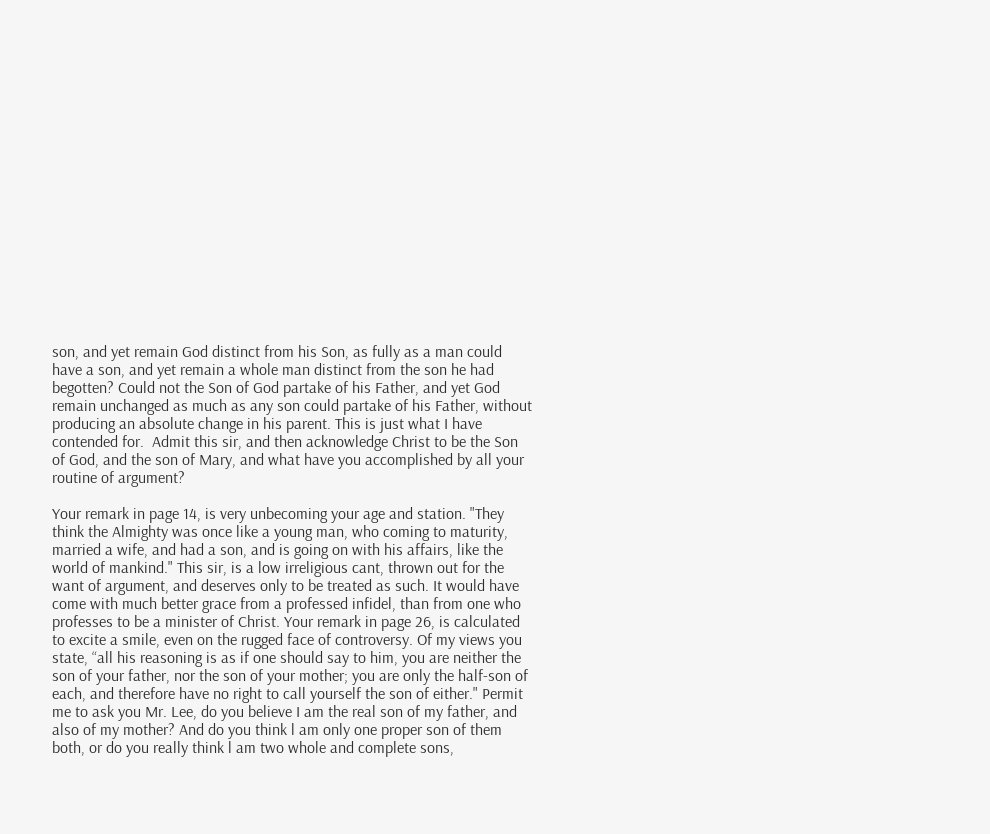son, and yet remain God distinct from his Son, as fully as a man could have a son, and yet remain a whole man distinct from the son he had begotten? Could not the Son of God partake of his Father, and yet God remain unchanged as much as any son could partake of his Father, without producing an absolute change in his parent. This is just what I have contended for.  Admit this sir, and then acknowledge Christ to be the Son of God, and the son of Mary, and what have you accomplished by all your routine of argument?

Your remark in page 14, is very unbecoming your age and station. "They think the Almighty was once like a young man, who coming to maturity, married a wife, and had a son, and is going on with his affairs, like the world of mankind." This sir, is a low irreligious cant, thrown out for the want of argument, and deserves only to be treated as such. It would have come with much better grace from a professed infidel, than from one who professes to be a minister of Christ. Your remark in page 26, is calculated to excite a smile, even on the rugged face of controversy. Of my views you state, “all his reasoning is as if one should say to him, you are neither the son of your father, nor the son of your mother; you are only the half-son of each, and therefore have no right to call yourself the son of either." Permit me to ask you Mr. Lee, do you believe I am the real son of my father, and also of my mother? And do you think l am only one proper son of them both, or do you really think l am two whole and complete sons,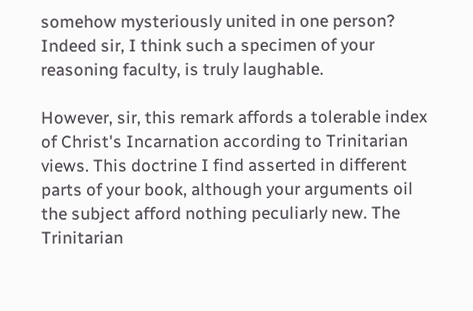somehow mysteriously united in one person? Indeed sir, I think such a specimen of your reasoning faculty, is truly laughable.

However, sir, this remark affords a tolerable index of Christ's Incarnation according to Trinitarian views. This doctrine I find asserted in different parts of your book, although your arguments oil the subject afford nothing peculiarly new. The Trinitarian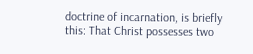doctrine of incarnation, is briefly this: That Christ possesses two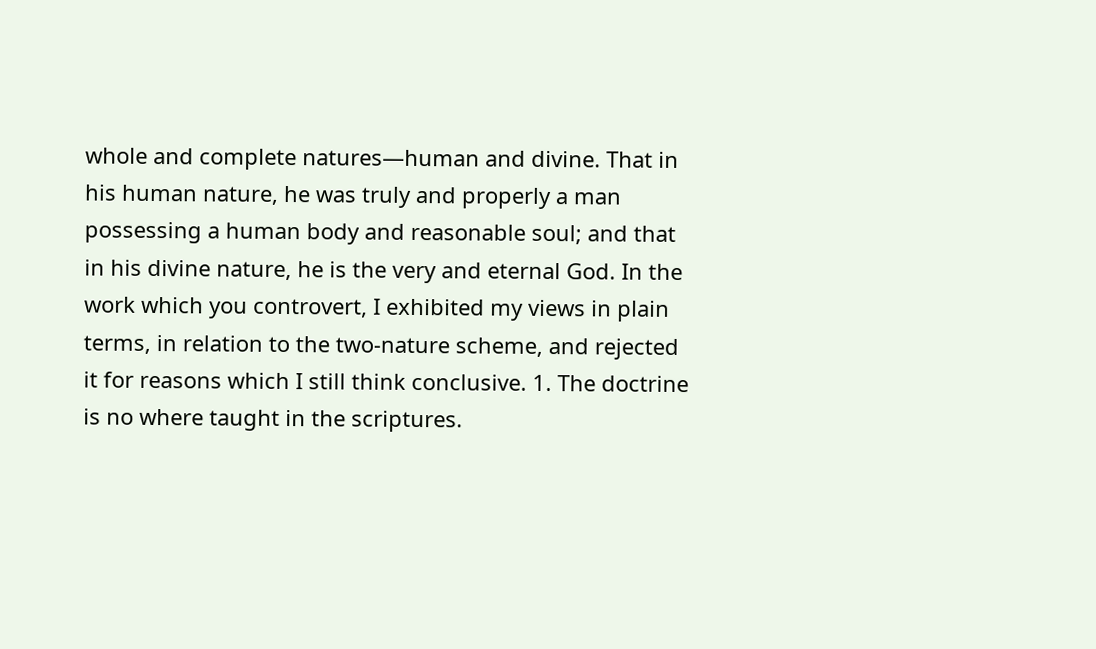whole and complete natures—human and divine. That in his human nature, he was truly and properly a man possessing a human body and reasonable soul; and that in his divine nature, he is the very and eternal God. In the work which you controvert, I exhibited my views in plain terms, in relation to the two-nature scheme, and rejected it for reasons which I still think conclusive. 1. The doctrine is no where taught in the scriptures.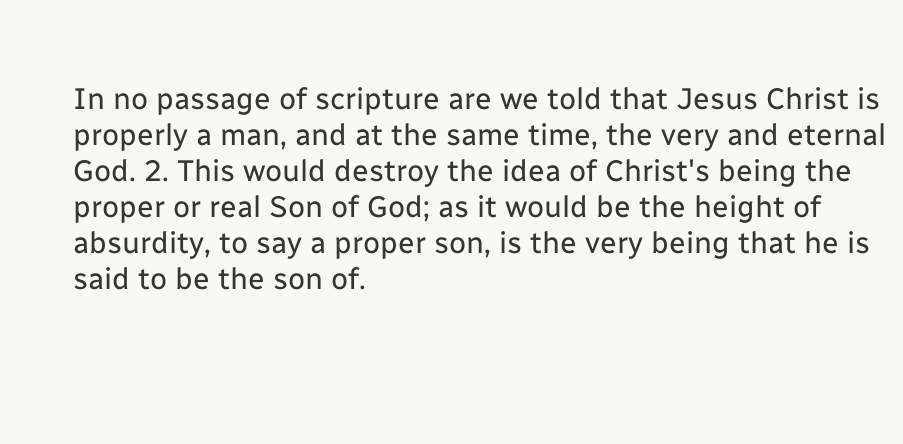In no passage of scripture are we told that Jesus Christ is properly a man, and at the same time, the very and eternal God. 2. This would destroy the idea of Christ's being the proper or real Son of God; as it would be the height of absurdity, to say a proper son, is the very being that he is said to be the son of.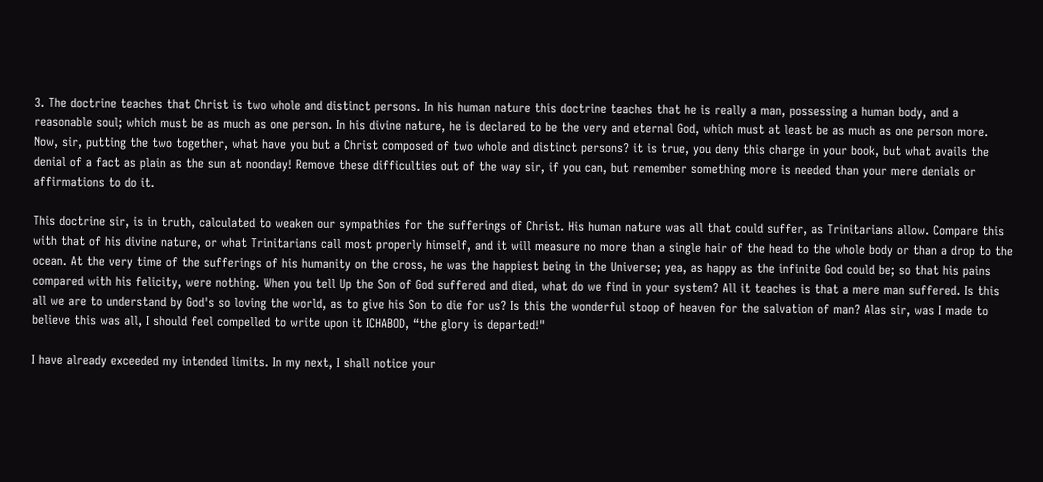3. The doctrine teaches that Christ is two whole and distinct persons. In his human nature this doctrine teaches that he is really a man, possessing a human body, and a reasonable soul; which must be as much as one person. In his divine nature, he is declared to be the very and eternal God, which must at least be as much as one person more. Now, sir, putting the two together, what have you but a Christ composed of two whole and distinct persons? it is true, you deny this charge in your book, but what avails the denial of a fact as plain as the sun at noonday! Remove these difficulties out of the way sir, if you can, but remember something more is needed than your mere denials or affirmations to do it.

This doctrine sir, is in truth, calculated to weaken our sympathies for the sufferings of Christ. His human nature was all that could suffer, as Trinitarians allow. Compare this with that of his divine nature, or what Trinitarians call most properly himself, and it will measure no more than a single hair of the head to the whole body or than a drop to the ocean. At the very time of the sufferings of his humanity on the cross, he was the happiest being in the Universe; yea, as happy as the infinite God could be; so that his pains compared with his felicity, were nothing. When you tell Up the Son of God suffered and died, what do we find in your system? All it teaches is that a mere man suffered. Is this all we are to understand by God's so loving the world, as to give his Son to die for us? Is this the wonderful stoop of heaven for the salvation of man? Alas sir, was I made to believe this was all, I should feel compelled to write upon it ICHABOD, “the glory is departed!"

I have already exceeded my intended limits. In my next, I shall notice your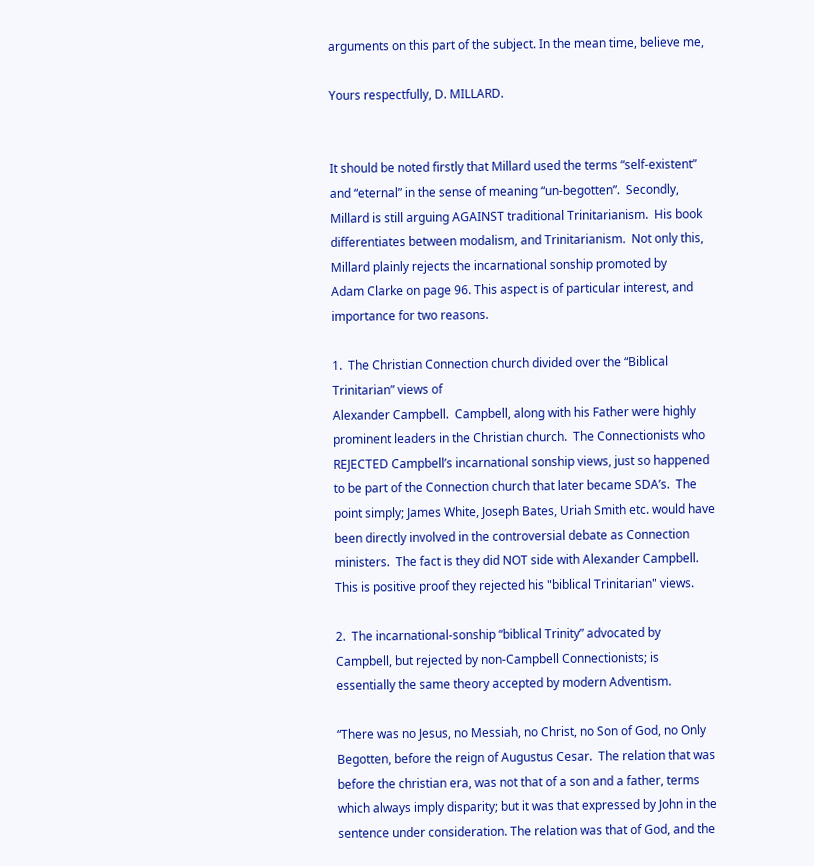arguments on this part of the subject. In the mean time, believe me,

Yours respectfully, D. MILLARD.


It should be noted firstly that Millard used the terms “self-existent” and “eternal” in the sense of meaning “un-begotten”.  Secondly, Millard is still arguing AGAINST traditional Trinitarianism.  His book differentiates between modalism, and Trinitarianism.  Not only this, Millard plainly rejects the incarnational sonship promoted by
Adam Clarke on page 96. This aspect is of particular interest, and importance for two reasons.

1.  The Christian Connection church divided over the “Biblical Trinitarian” views of
Alexander Campbell.  Campbell, along with his Father were highly prominent leaders in the Christian church.  The Connectionists who REJECTED Campbell’s incarnational sonship views, just so happened to be part of the Connection church that later became SDA’s.  The point simply; James White, Joseph Bates, Uriah Smith etc. would have been directly involved in the controversial debate as Connection ministers.  The fact is they did NOT side with Alexander Campbell.  This is positive proof they rejected his "biblical Trinitarian" views.

2.  The incarnational-sonship “biblical Trinity” advocated by Campbell, but rejected by non-Campbell Connectionists; is essentially the same theory accepted by modern Adventism.

“There was no Jesus, no Messiah, no Christ, no Son of God, no Only Begotten, before the reign of Augustus Cesar.  The relation that was before the christian era, was not that of a son and a father, terms which always imply disparity; but it was that expressed by John in the sentence under consideration. The relation was that of God, and the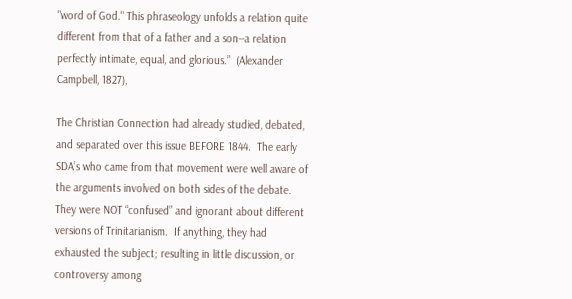"word of God." This phraseology unfolds a relation quite different from that of a father and a son--a relation perfectly intimate, equal, and glorious.”  (Alexander Campbell, 1827),

The Christian Connection had already studied, debated, and separated over this issue BEFORE 1844.  The early SDA’s who came from that movement were well aware of the arguments involved on both sides of the debate.  They were NOT “confused” and ignorant about different versions of Trinitarianism.  If anything, they had exhausted the subject; resulting in little discussion, or controversy among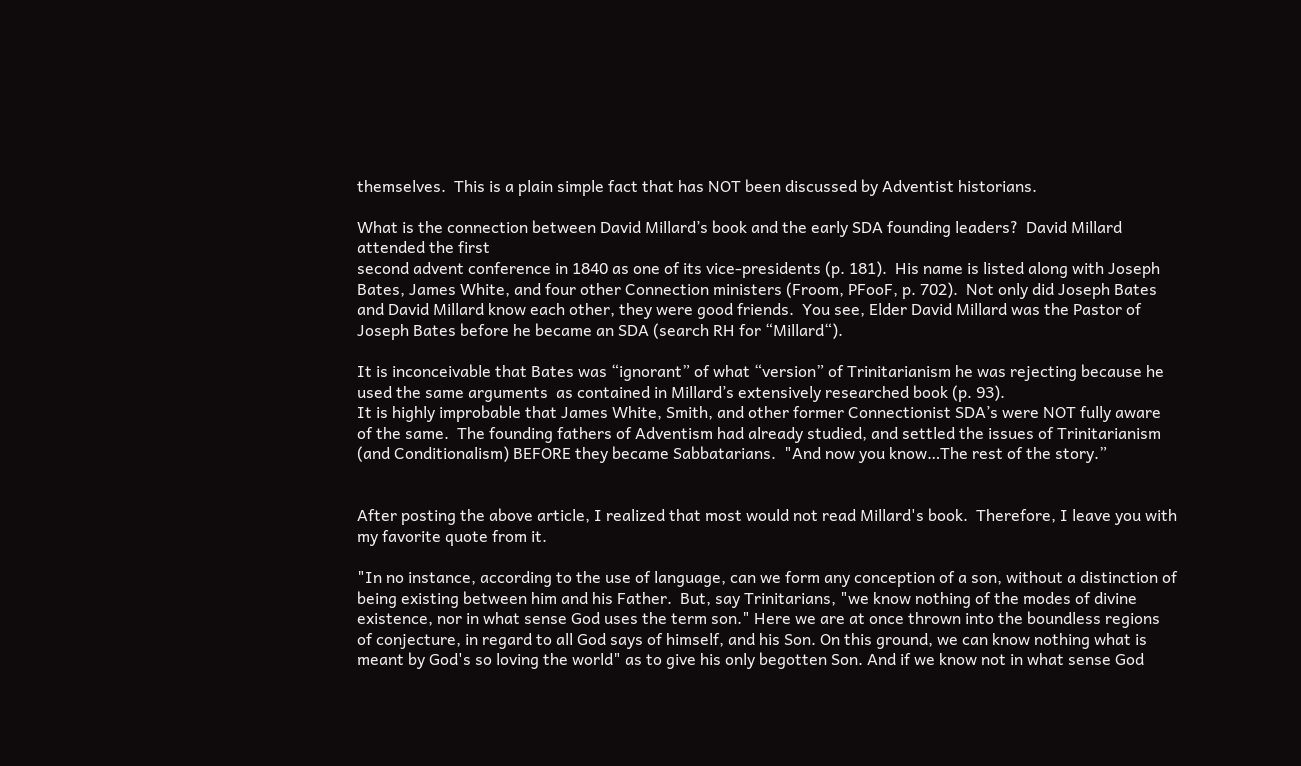themselves.  This is a plain simple fact that has NOT been discussed by Adventist historians.

What is the connection between David Millard’s book and the early SDA founding leaders?  David Millard attended the first
second advent conference in 1840 as one of its vice-presidents (p. 181).  His name is listed along with Joseph Bates, James White, and four other Connection ministers (Froom, PFooF, p. 702).  Not only did Joseph Bates and David Millard know each other, they were good friends.  You see, Elder David Millard was the Pastor of Joseph Bates before he became an SDA (search RH for “Millard“).

It is inconceivable that Bates was “ignorant” of what “version” of Trinitarianism he was rejecting because he used the same arguments  as contained in Millard’s extensively researched book (p. 93).
It is highly improbable that James White, Smith, and other former Connectionist SDA’s were NOT fully aware of the same.  The founding fathers of Adventism had already studied, and settled the issues of Trinitarianism (and Conditionalism) BEFORE they became Sabbatarians.  "And now you know…The rest of the story.”


After posting the above article, I realized that most would not read Millard's book.  Therefore, I leave you with my favorite quote from it.

"In no instance, according to the use of language, can we form any conception of a son, without a distinction of being existing between him and his Father.  But, say Trinitarians, "we know nothing of the modes of divine existence, nor in what sense God uses the term son." Here we are at once thrown into the boundless regions of conjecture, in regard to all God says of himself, and his Son. On this ground, we can know nothing what is meant by God's so loving the world" as to give his only begotten Son. And if we know not in what sense God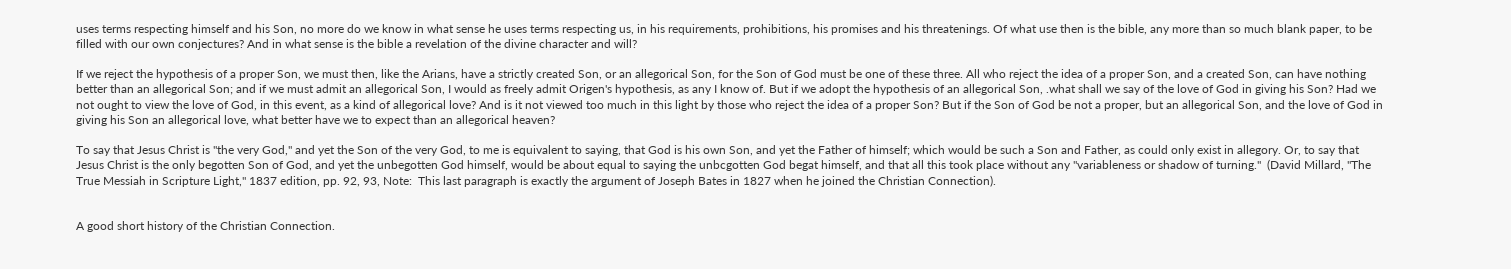uses terms respecting himself and his Son, no more do we know in what sense he uses terms respecting us, in his requirements, prohibitions, his promises and his threatenings. Of what use then is the bible, any more than so much blank paper, to be filled with our own conjectures? And in what sense is the bible a revelation of the divine character and will?

If we reject the hypothesis of a proper Son, we must then, like the Arians, have a strictly created Son, or an allegorical Son, for the Son of God must be one of these three. All who reject the idea of a proper Son, and a created Son, can have nothing better than an allegorical Son; and if we must admit an allegorical Son, I would as freely admit Origen's hypothesis, as any I know of. But if we adopt the hypothesis of an allegorical Son, .what shall we say of the love of God in giving his Son? Had we not ought to view the love of God, in this event, as a kind of allegorical love? And is it not viewed too much in this light by those who reject the idea of a proper Son? But if the Son of God be not a proper, but an allegorical Son, and the love of God in giving his Son an allegorical love, what better have we to expect than an allegorical heaven?

To say that Jesus Christ is "the very God," and yet the Son of the very God, to me is equivalent to saying, that God is his own Son, and yet the Father of himself; which would be such a Son and Father, as could only exist in allegory. Or, to say that Jesus Christ is the only begotten Son of God, and yet the unbegotten God himself, would be about equal to saying the unbcgotten God begat himself, and that all this took place without any "variableness or shadow of turning."  (David Millard, "The True Messiah in Scripture Light," 1837 edition, pp. 92, 93, Note:  This last paragraph is exactly the argument of Joseph Bates in 1827 when he joined the Christian Connection).


A good short history of the Christian Connection.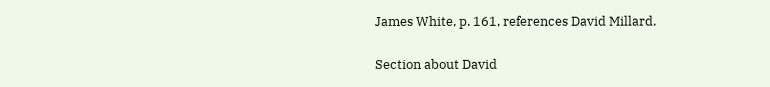James White, p. 161, references David Millard.

Section about David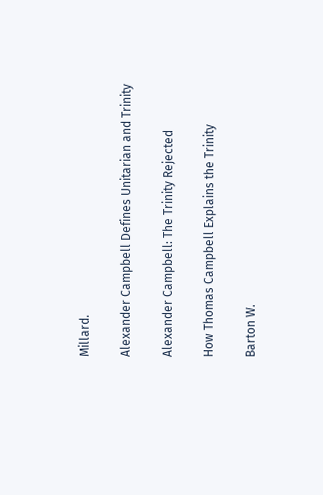Millard.

Alexander Campbell Defines Unitarian and Trinity

Alexander Campbell: The Trinity Rejected

How Thomas Campbell Explains the Trinity

Barton W.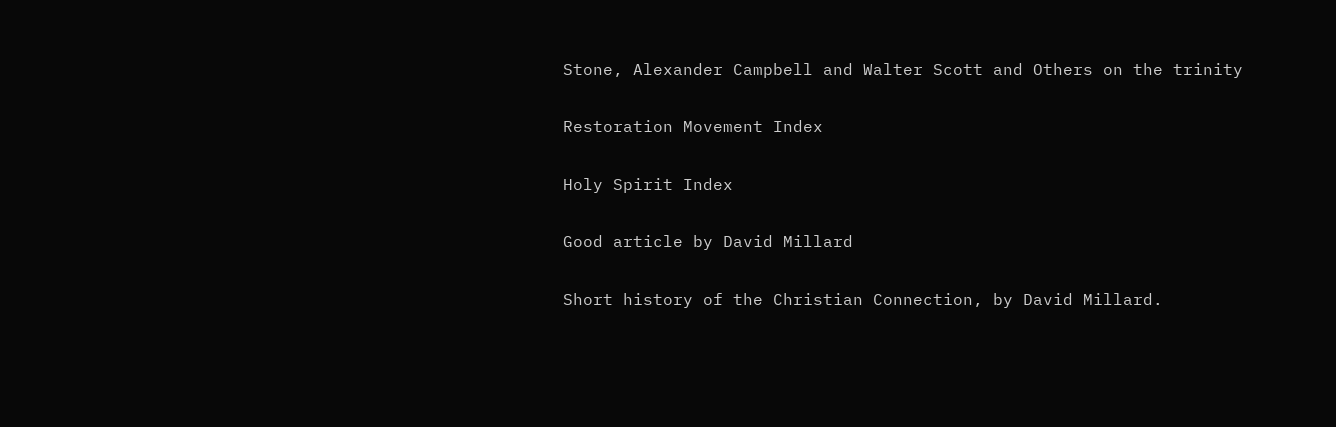Stone, Alexander Campbell and Walter Scott and Others on the trinity

Restoration Movement Index

Holy Spirit Index

Good article by David Millard

Short history of the Christian Connection, by David Millard.